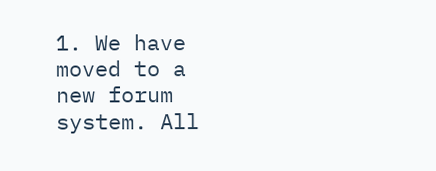1. We have moved to a new forum system. All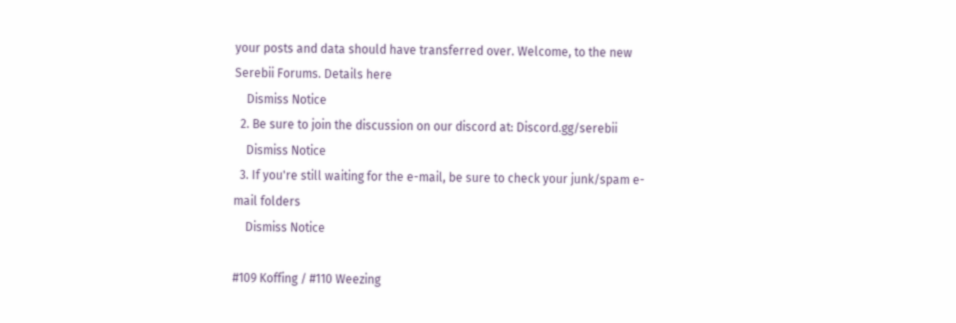your posts and data should have transferred over. Welcome, to the new Serebii Forums. Details here
    Dismiss Notice
  2. Be sure to join the discussion on our discord at: Discord.gg/serebii
    Dismiss Notice
  3. If you're still waiting for the e-mail, be sure to check your junk/spam e-mail folders
    Dismiss Notice

#109 Koffing / #110 Weezing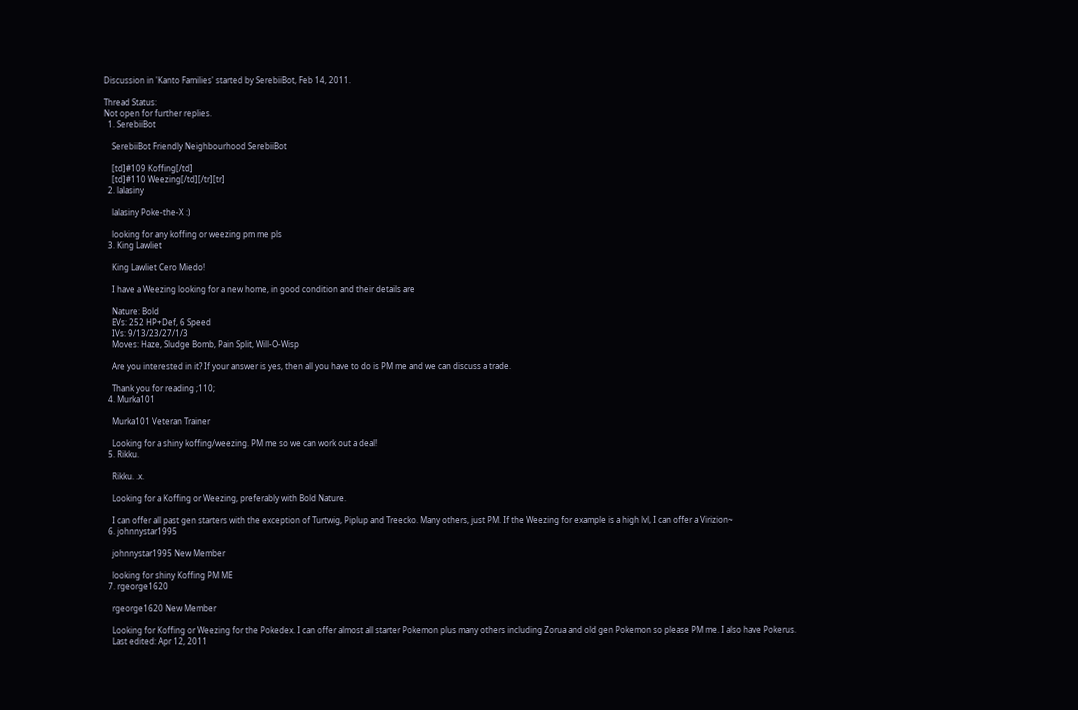Discussion in 'Kanto Families' started by SerebiiBot, Feb 14, 2011.

Thread Status:
Not open for further replies.
  1. SerebiiBot

    SerebiiBot Friendly Neighbourhood SerebiiBot

    [td]#109 Koffing[/td]
    [td]#110 Weezing[/td][/tr][tr]
  2. lalasiny

    lalasiny Poke-the-X :)

    looking for any koffing or weezing pm me pls
  3. King Lawliet

    King Lawliet Cero Miedo!

    I have a Weezing looking for a new home, in good condition and their details are

    Nature: Bold
    EVs: 252 HP+Def, 6 Speed
    IVs: 9/13/23/27/1/3
    Moves: Haze, Sludge Bomb, Pain Split, Will-O-Wisp

    Are you interested in it? If your answer is yes, then all you have to do is PM me and we can discuss a trade.

    Thank you for reading ;110;
  4. Murka101

    Murka101 Veteran Trainer

    Looking for a shiny koffing/weezing. PM me so we can work out a deal!
  5. Rikku.

    Rikku. .x.

    Looking for a Koffing or Weezing, preferably with Bold Nature.

    I can offer all past gen starters with the exception of Turtwig, Piplup and Treecko. Many others, just PM. If the Weezing for example is a high lvl, I can offer a Virizion~
  6. johnnystar1995

    johnnystar1995 New Member

    looking for shiny Koffing PM ME
  7. rgeorge1620

    rgeorge1620 New Member

    Looking for Koffing or Weezing for the Pokedex. I can offer almost all starter Pokemon plus many others including Zorua and old gen Pokemon so please PM me. I also have Pokerus.
    Last edited: Apr 12, 2011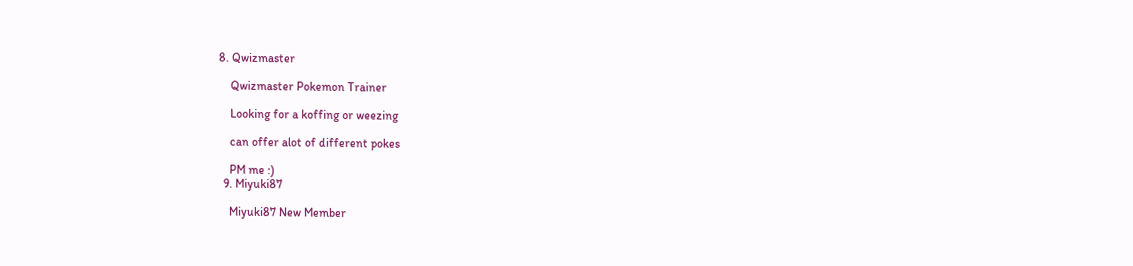8. Qwizmaster

    Qwizmaster Pokemon Trainer

    Looking for a koffing or weezing

    can offer alot of different pokes

    PM me :)
  9. Miyuki87

    Miyuki87 New Member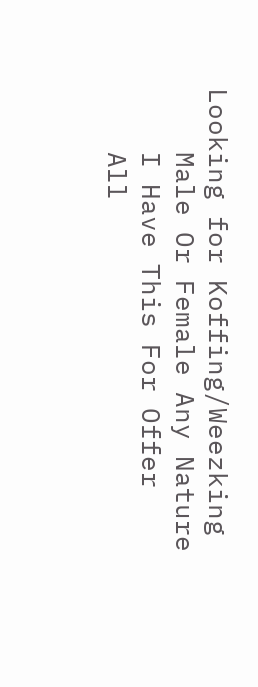Looking for Koffing/Weezking
    Male Or Female Any Nature
    I Have This For Offer
    All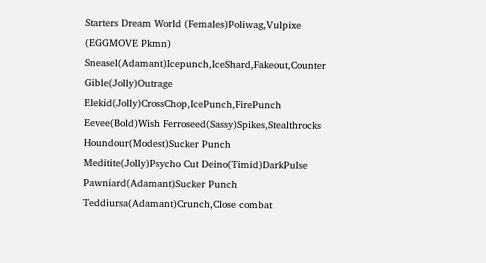Starters Dream World (Females)Poliwag,Vulpixe (EGGMOVE Pkmn) Sneasel(Adamant)Icepunch,IceShard,Fakeout,Counter Gible(Jolly)Outrage Elekid(Jolly)CrossChop,IcePunch,FirePunch Eevee(Bold)Wish Ferroseed(Sassy)Spikes,Stealthrocks Houndour(Modest)Sucker Punch Meditite(Jolly)Psycho Cut Deino(Timid)DarkPulse Pawniard(Adamant)Sucker Punch Teddiursa(Adamant)Crunch,Close combat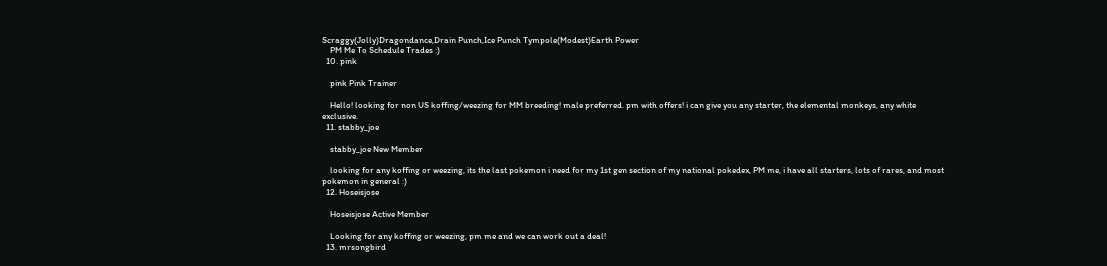Scraggy(Jolly)Dragondance,Drain Punch,Ice Punch Tympole(Modest)Earth Power
    PM Me To Schedule Trades :)
  10. pink

    pink Pink Trainer

    Hello! looking for non US koffing/weezing for MM breeding! male preferred. pm with offers! i can give you any starter, the elemental monkeys, any white exclusive.
  11. stabby_joe

    stabby_joe New Member

    looking for any koffing or weezing, its the last pokemon i need for my 1st gen section of my national pokedex, PM me, i have all starters, lots of rares, and most pokemon in general :)
  12. Hoseisjose

    Hoseisjose Active Member

    Looking for any koffing or weezing, pm me and we can work out a deal!
  13. mrsongbird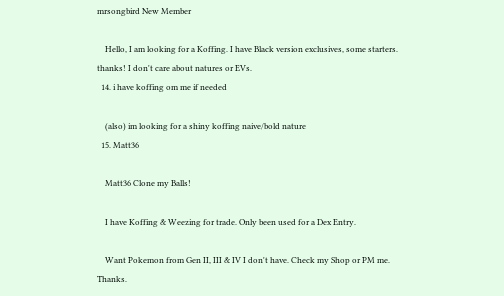mrsongbird New Member

    Hello, I am looking for a Koffing. I have Black version exclusives, some starters. thanks! I don't care about natures or EVs.
  14. i have koffing om me if needed

    (also) im looking for a shiny koffing naive/bold nature
  15. Matt36

    Matt36 Clone my Balls!

    I have Koffing & Weezing for trade. Only been used for a Dex Entry.

    Want Pokemon from Gen II, III & IV I don't have. Check my Shop or PM me. Thanks.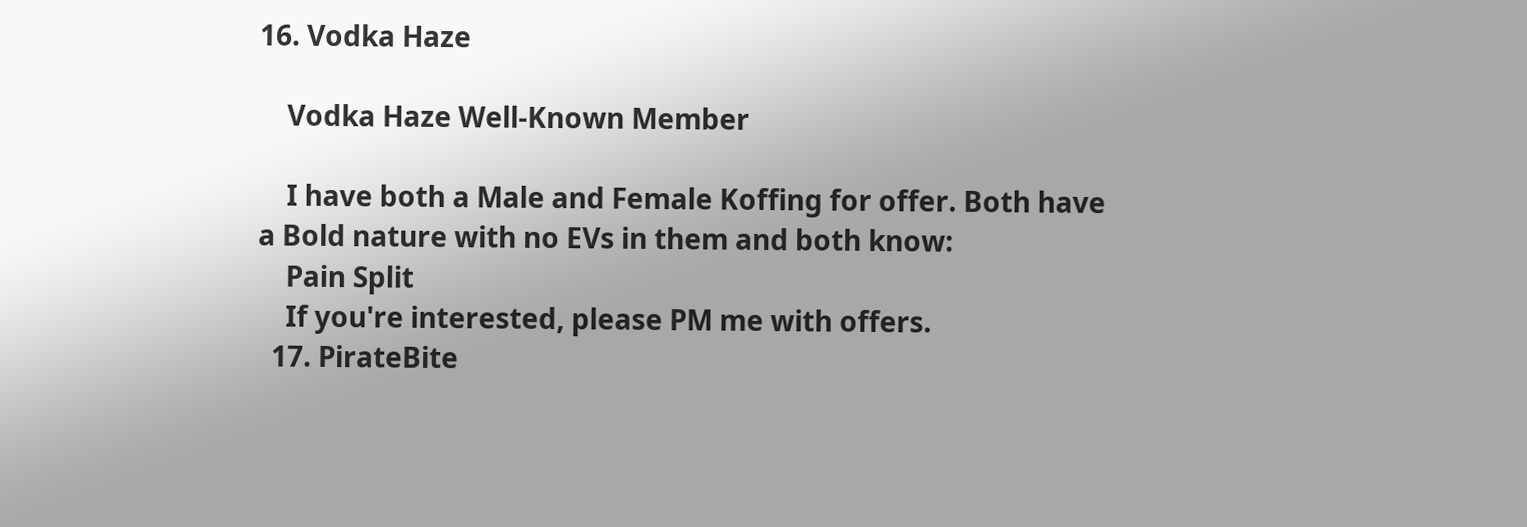16. Vodka Haze

    Vodka Haze Well-Known Member

    I have both a Male and Female Koffing for offer. Both have a Bold nature with no EVs in them and both know:
    Pain Split
    If you're interested, please PM me with offers.
  17. PirateBite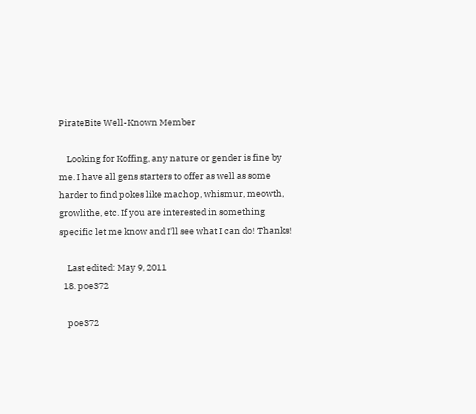PirateBite Well-Known Member

    Looking for Koffing, any nature or gender is fine by me. I have all gens starters to offer as well as some harder to find pokes like machop, whismur, meowth, growlithe, etc. If you are interested in something specific let me know and I'll see what I can do! Thanks!

    Last edited: May 9, 2011
  18. poe372

    poe372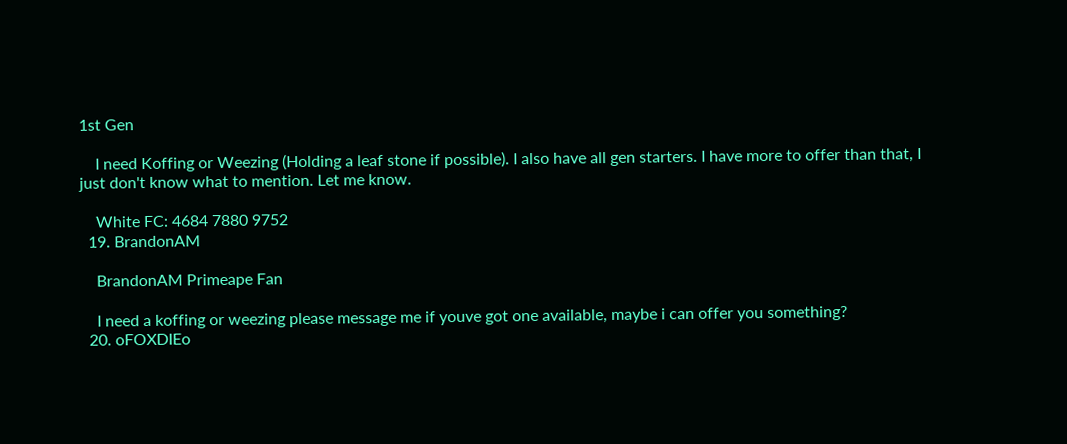1st Gen

    I need Koffing or Weezing (Holding a leaf stone if possible). I also have all gen starters. I have more to offer than that, I just don't know what to mention. Let me know.

    White FC: 4684 7880 9752
  19. BrandonAM

    BrandonAM Primeape Fan

    I need a koffing or weezing please message me if youve got one available, maybe i can offer you something?
  20. oFOXDIEo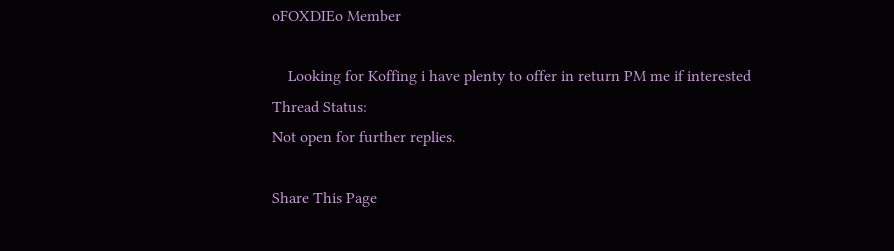oFOXDIEo Member

    Looking for Koffing i have plenty to offer in return PM me if interested
Thread Status:
Not open for further replies.

Share This Page